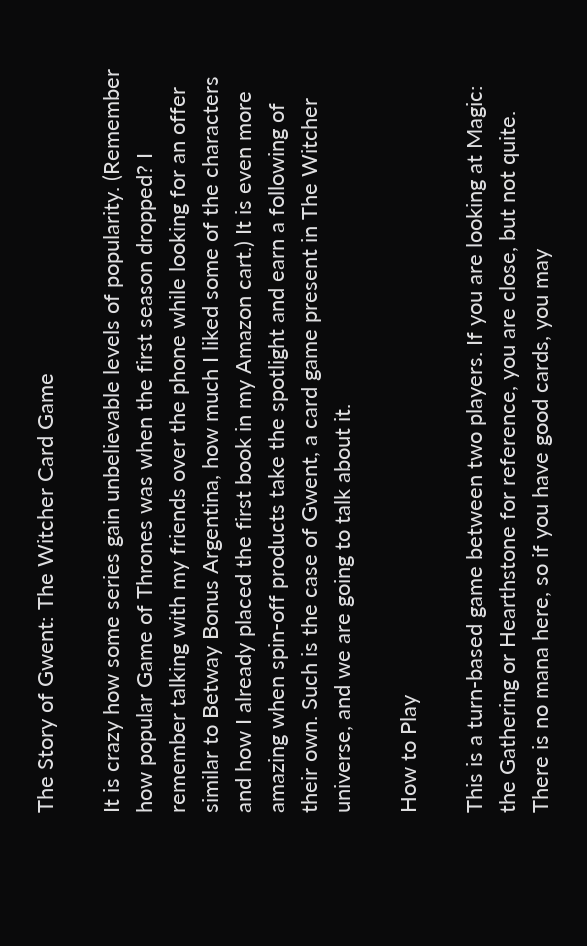The Story of Gwent: The Witcher Card Game

It is crazy how some series gain unbelievable levels of popularity. (Remember how popular Game of Thrones was when the first season dropped? I remember talking with my friends over the phone while looking for an offer similar to Betway Bonus Argentina, how much I liked some of the characters and how I already placed the first book in my Amazon cart.) It is even more amazing when spin-off products take the spotlight and earn a following of their own. Such is the case of Gwent, a card game present in The Witcher universe, and we are going to talk about it.

How to Play

This is a turn-based game between two players. If you are looking at Magic: the Gathering or Hearthstone for reference, you are close, but not quite. There is no mana here, so if you have good cards, you may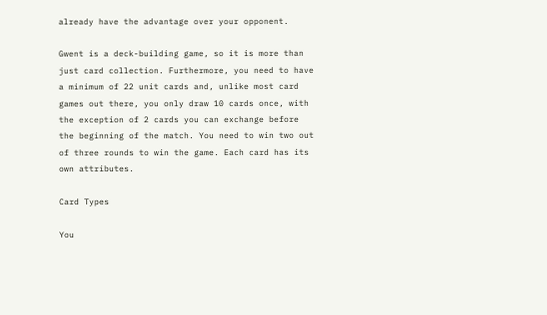already have the advantage over your opponent.

Gwent is a deck-building game, so it is more than just card collection. Furthermore, you need to have a minimum of 22 unit cards and, unlike most card games out there, you only draw 10 cards once, with the exception of 2 cards you can exchange before the beginning of the match. You need to win two out of three rounds to win the game. Each card has its own attributes.

Card Types

You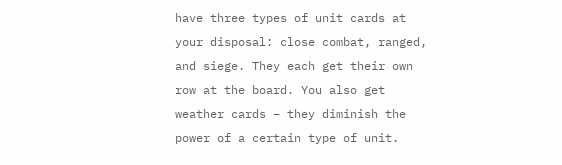have three types of unit cards at your disposal: close combat, ranged, and siege. They each get their own row at the board. You also get weather cards – they diminish the power of a certain type of unit.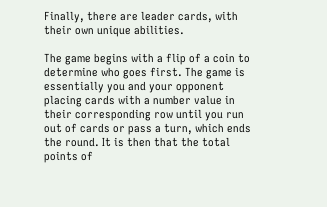Finally, there are leader cards, with their own unique abilities.

The game begins with a flip of a coin to determine who goes first. The game is essentially you and your opponent placing cards with a number value in their corresponding row until you run out of cards or pass a turn, which ends the round. It is then that the total points of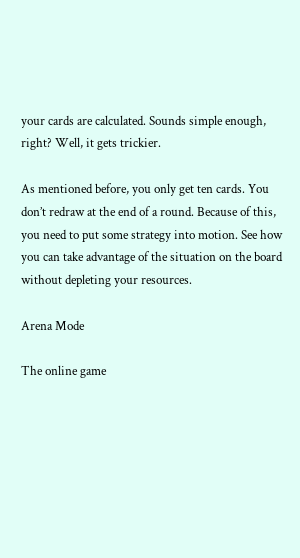your cards are calculated. Sounds simple enough, right? Well, it gets trickier.

As mentioned before, you only get ten cards. You don’t redraw at the end of a round. Because of this, you need to put some strategy into motion. See how you can take advantage of the situation on the board without depleting your resources.

Arena Mode

The online game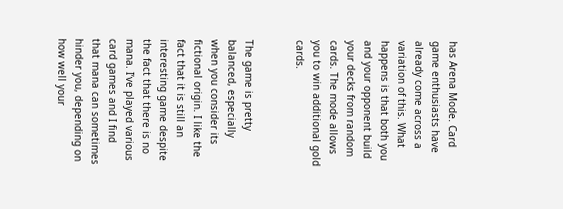has Arena Mode. Card game enthusiasts have already come across a variation of this. What happens is that both you and your opponent build your decks from random cards. The mode allows you to win additional gold cards.


The game is pretty balanced, especially when you consider its fictional origin. I like the fact that it is still an interesting game despite the fact that there is no mana. I’ve played various card games and I find that mana can sometimes hinder you, depending on how well your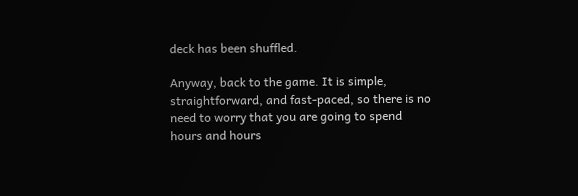deck has been shuffled.

Anyway, back to the game. It is simple, straightforward, and fast-paced, so there is no need to worry that you are going to spend hours and hours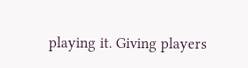playing it. Giving players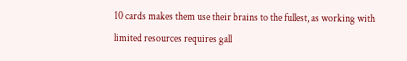10 cards makes them use their brains to the fullest, as working with limited resources requires gall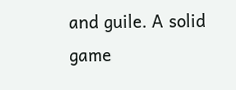and guile. A solid game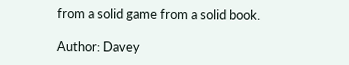from a solid game from a solid book.

Author: Davey